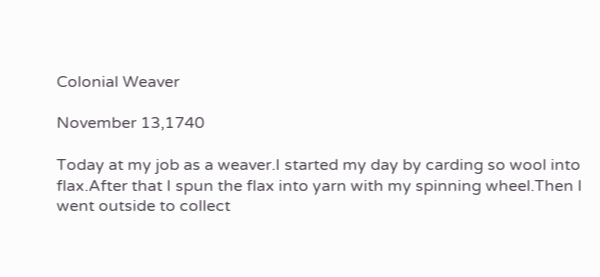Colonial Weaver

November 13,1740

Today at my job as a weaver.I started my day by carding so wool into flax.After that I spun the flax into yarn with my spinning wheel.Then I went outside to collect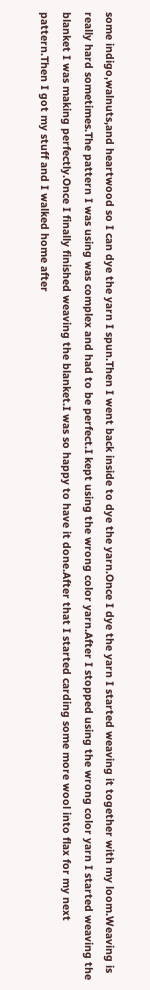some indigo,walnuts,and heartwood so I can dye the yarn I spun.Then I went back inside to dye the yarn.Once I dye the yarn I started weaving it together with my loom.Weaving is really hard sometimes.The pattern I was using was complex and had to be perfect.I kept using the wrong color yarn.After I stopped using the wrong color yarn I started weaving the blanket I was making perfectly.Once I finally finished weaving the blanket.I was so happy to have it done.After that I started carding some more wool into flax for my next pattern.Then I got my stuff and I walked home after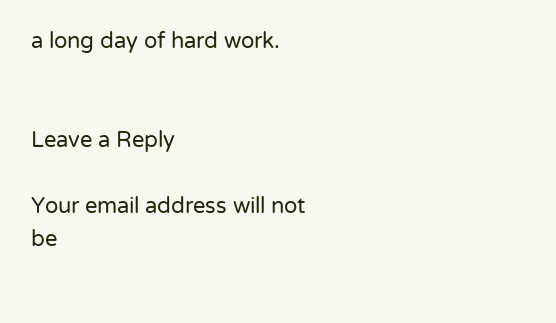a long day of hard work.


Leave a Reply

Your email address will not be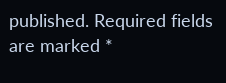published. Required fields are marked *